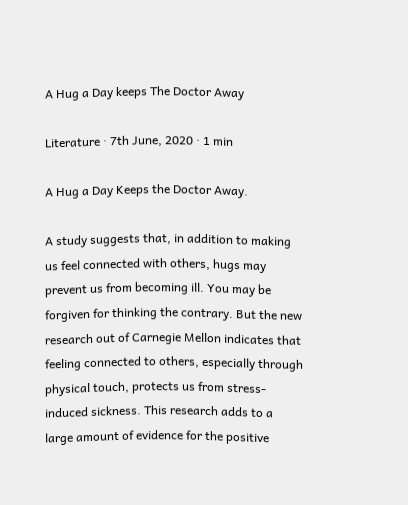A Hug a Day keeps The Doctor Away

Literature · 7th June, 2020 · 1 min

A Hug a Day Keeps the Doctor Away.

A study suggests that, in addition to making us feel connected with others, hugs may prevent us from becoming ill. You may be forgiven for thinking the contrary. But the new research out of Carnegie Mellon indicates that feeling connected to others, especially through physical touch, protects us from stress-induced sickness. This research adds to a large amount of evidence for the positive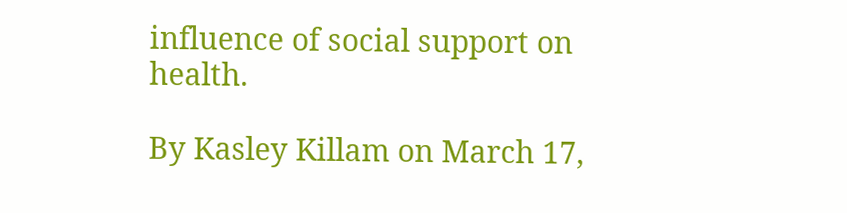influence of social support on health.

By Kasley Killam on March 17,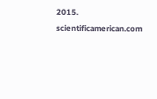2015.
scientificamerican.com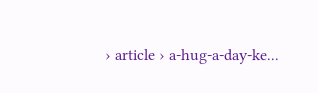› article › a-hug-a-day-ke...